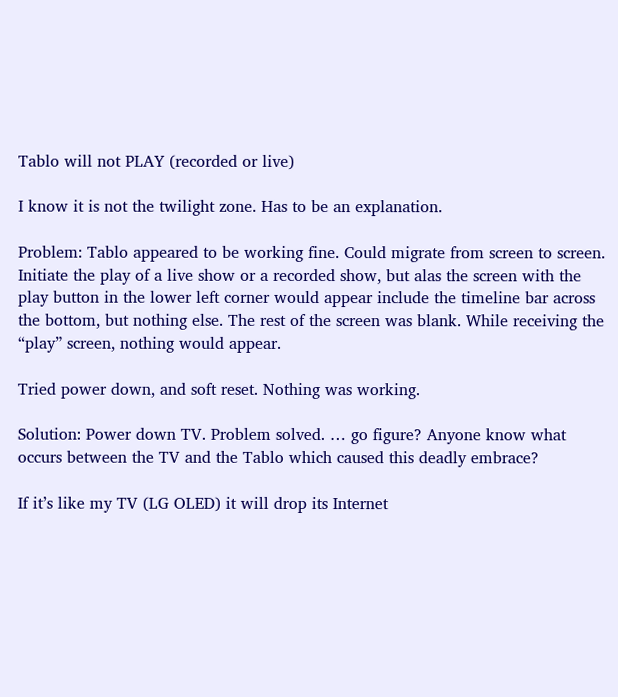Tablo will not PLAY (recorded or live)

I know it is not the twilight zone. Has to be an explanation.

Problem: Tablo appeared to be working fine. Could migrate from screen to screen. Initiate the play of a live show or a recorded show, but alas the screen with the play button in the lower left corner would appear include the timeline bar across the bottom, but nothing else. The rest of the screen was blank. While receiving the “play” screen, nothing would appear.

Tried power down, and soft reset. Nothing was working.

Solution: Power down TV. Problem solved. … go figure? Anyone know what occurs between the TV and the Tablo which caused this deadly embrace?

If it’s like my TV (LG OLED) it will drop its Internet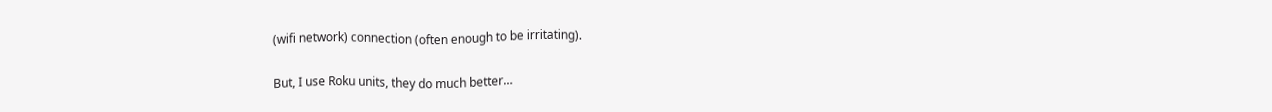(wifi network) connection (often enough to be irritating).

But, I use Roku units, they do much better…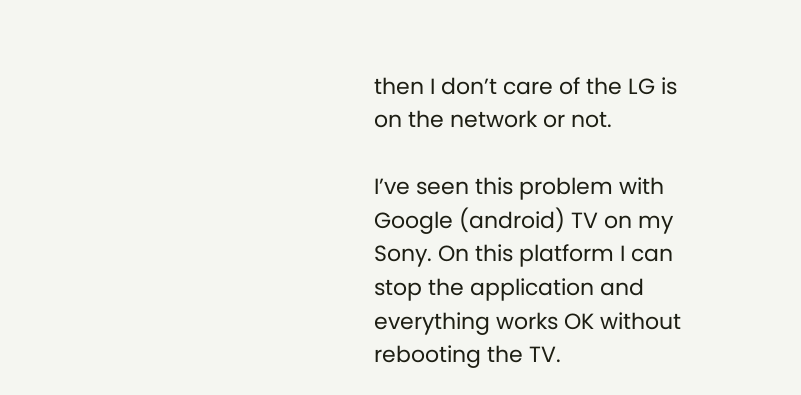then I don’t care of the LG is on the network or not.

I’ve seen this problem with Google (android) TV on my Sony. On this platform I can stop the application and everything works OK without rebooting the TV.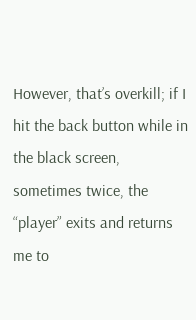However, that’s overkill; if I hit the back button while in the black screen, sometimes twice, the “player” exits and returns me to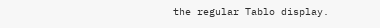the regular Tablo display.